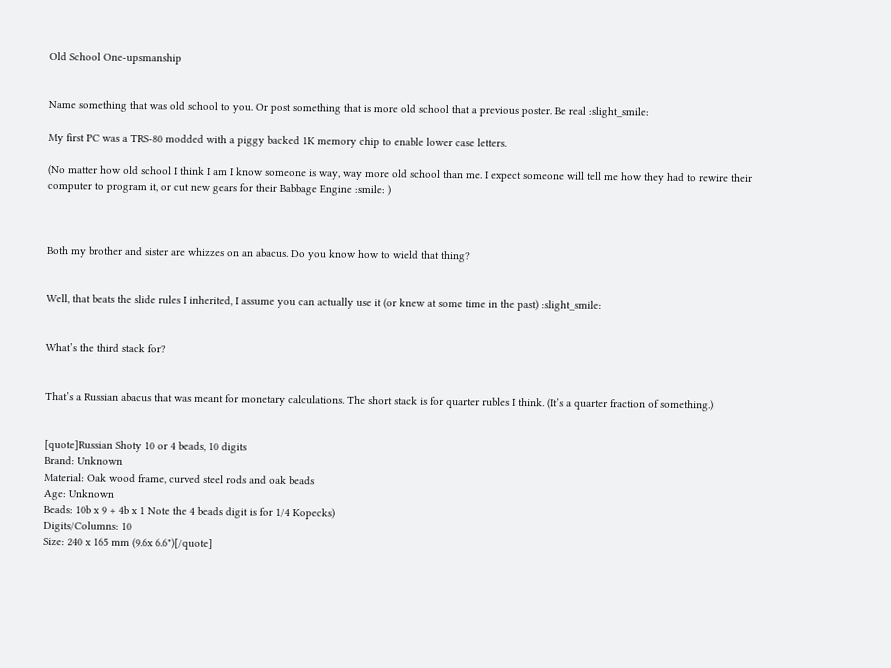Old School One-upsmanship


Name something that was old school to you. Or post something that is more old school that a previous poster. Be real :slight_smile:

My first PC was a TRS-80 modded with a piggy backed 1K memory chip to enable lower case letters.

(No matter how old school I think I am I know someone is way, way more old school than me. I expect someone will tell me how they had to rewire their computer to program it, or cut new gears for their Babbage Engine :smile: )



Both my brother and sister are whizzes on an abacus. Do you know how to wield that thing?


Well, that beats the slide rules I inherited, I assume you can actually use it (or knew at some time in the past) :slight_smile:


What’s the third stack for?


That’s a Russian abacus that was meant for monetary calculations. The short stack is for quarter rubles I think. (It’s a quarter fraction of something.)


[quote]Russian Shoty 10 or 4 beads, 10 digits
Brand: Unknown
Material: Oak wood frame, curved steel rods and oak beads
Age: Unknown
Beads: 10b x 9 + 4b x 1 Note the 4 beads digit is for 1/4 Kopecks)
Digits/Columns: 10
Size: 240 x 165 mm (9.6x 6.6")[/quote]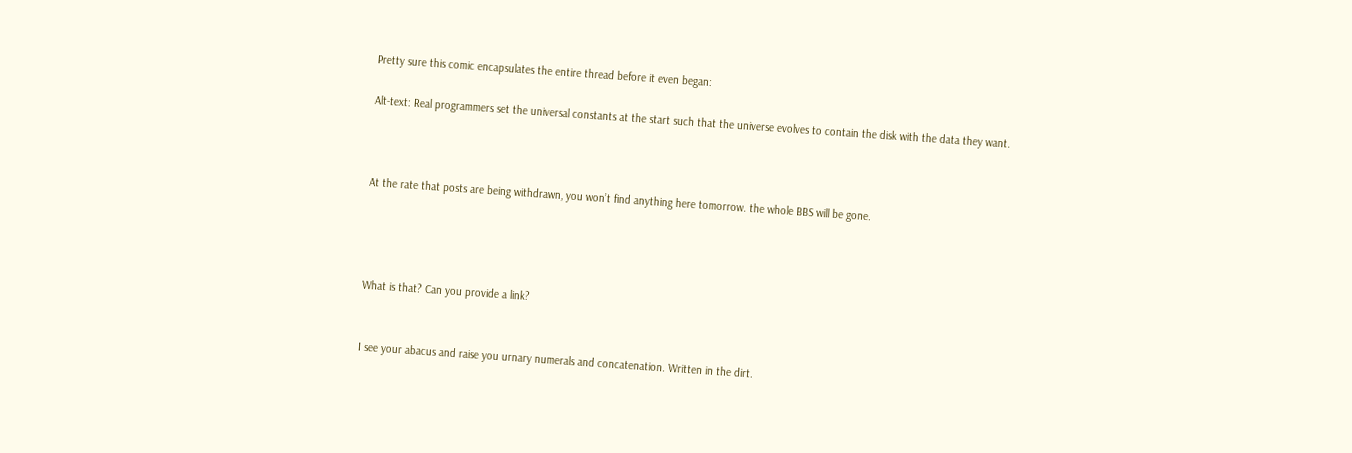Pretty sure this comic encapsulates the entire thread before it even began:

Alt-text: Real programmers set the universal constants at the start such that the universe evolves to contain the disk with the data they want.



At the rate that posts are being withdrawn, you won’t find anything here tomorrow. the whole BBS will be gone.




What is that? Can you provide a link?


I see your abacus and raise you urnary numerals and concatenation. Written in the dirt.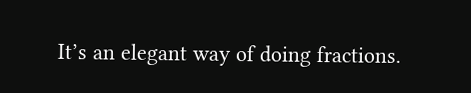It’s an elegant way of doing fractions.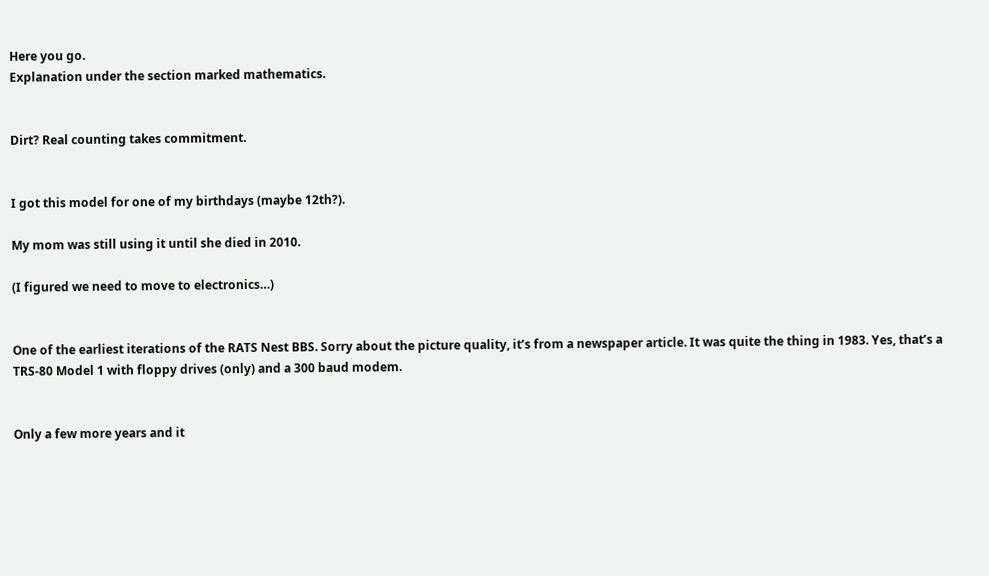Here you go.
Explanation under the section marked mathematics.


Dirt? Real counting takes commitment.


I got this model for one of my birthdays (maybe 12th?).

My mom was still using it until she died in 2010.

(I figured we need to move to electronics…)


One of the earliest iterations of the RATS Nest BBS. Sorry about the picture quality, it’s from a newspaper article. It was quite the thing in 1983. Yes, that’s a TRS-80 Model 1 with floppy drives (only) and a 300 baud modem.


Only a few more years and it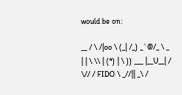would be on:

__ / \ /|oo \ (_| /_) _`@/_ \ _ | | \ \\ | (*) | \ )) ___ |__U__| / \// / FIDO \ _//|| _\ /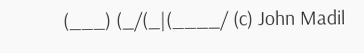(___) (_/(_|(____/ (c) John Madil